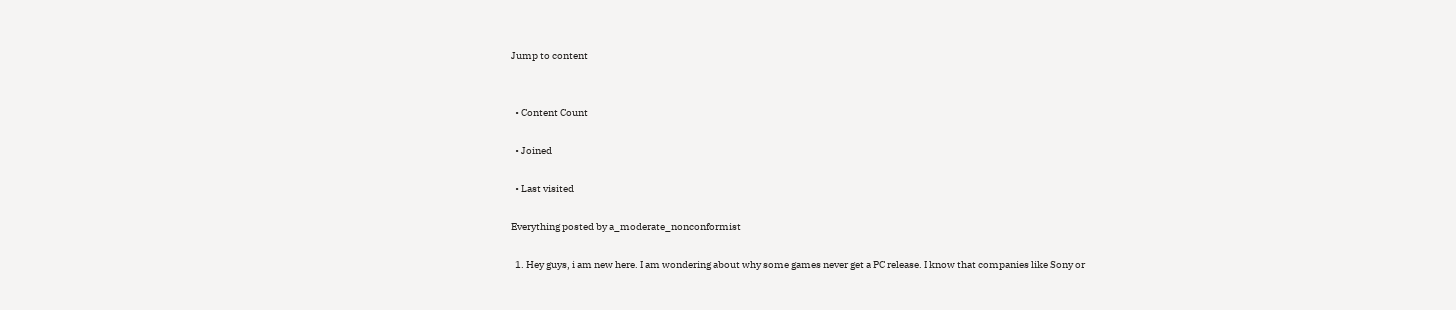Jump to content


  • Content Count

  • Joined

  • Last visited

Everything posted by a_moderate_nonconformist

  1. Hey guys, i am new here. I am wondering about why some games never get a PC release. I know that companies like Sony or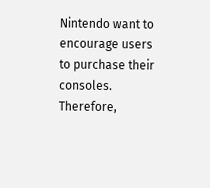Nintendo want to encourage users to purchase their consoles. Therefore,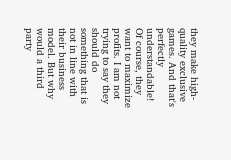they make high-quality exclusive games. And that's perfectly understandable! Of course, they want to maximize profits. I am not trying to say they should do something that is not in line with their business model. But why would a third party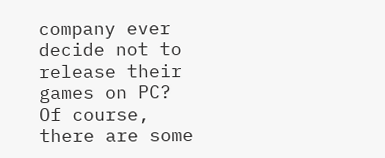company ever decide not to release their games on PC? Of course, there are some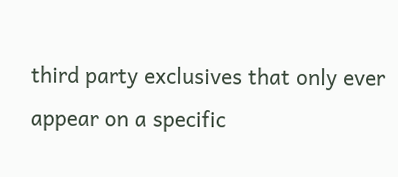third party exclusives that only ever appear on a specific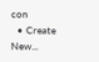con
  • Create New...